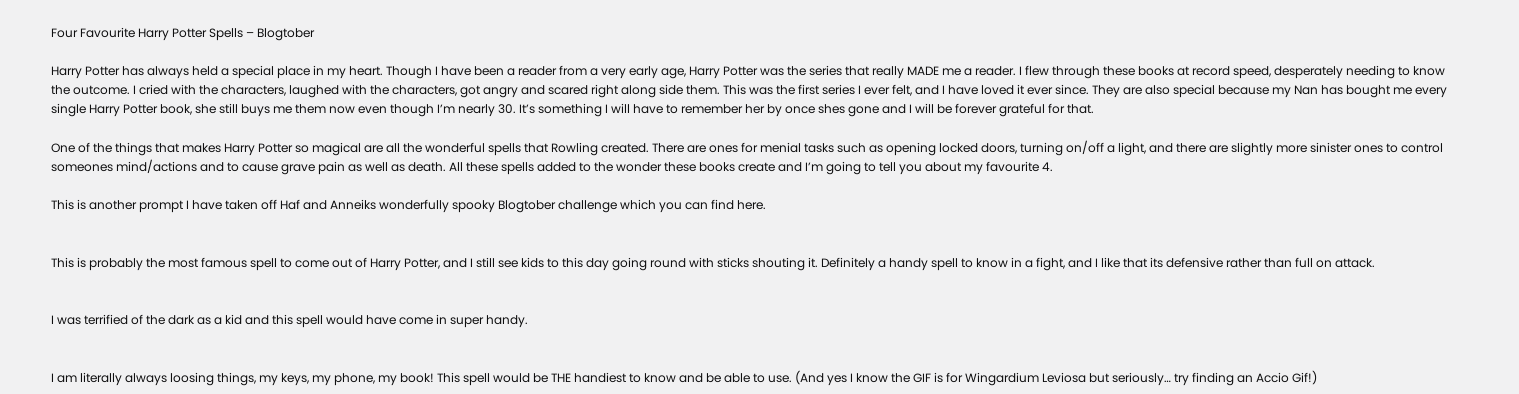Four Favourite Harry Potter Spells – Blogtober

Harry Potter has always held a special place in my heart. Though I have been a reader from a very early age, Harry Potter was the series that really MADE me a reader. I flew through these books at record speed, desperately needing to know the outcome. I cried with the characters, laughed with the characters, got angry and scared right along side them. This was the first series I ever felt, and I have loved it ever since. They are also special because my Nan has bought me every single Harry Potter book, she still buys me them now even though I’m nearly 30. It’s something I will have to remember her by once shes gone and I will be forever grateful for that.

One of the things that makes Harry Potter so magical are all the wonderful spells that Rowling created. There are ones for menial tasks such as opening locked doors, turning on/off a light, and there are slightly more sinister ones to control someones mind/actions and to cause grave pain as well as death. All these spells added to the wonder these books create and I’m going to tell you about my favourite 4.

This is another prompt I have taken off Haf and Anneiks wonderfully spooky Blogtober challenge which you can find here.


This is probably the most famous spell to come out of Harry Potter, and I still see kids to this day going round with sticks shouting it. Definitely a handy spell to know in a fight, and I like that its defensive rather than full on attack.


I was terrified of the dark as a kid and this spell would have come in super handy.


I am literally always loosing things, my keys, my phone, my book! This spell would be THE handiest to know and be able to use. (And yes I know the GIF is for Wingardium Leviosa but seriously… try finding an Accio Gif!)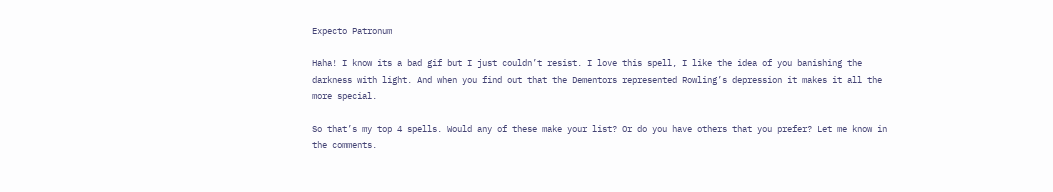Expecto Patronum

Haha! I know its a bad gif but I just couldn’t resist. I love this spell, I like the idea of you banishing the darkness with light. And when you find out that the Dementors represented Rowling’s depression it makes it all the more special.

So that’s my top 4 spells. Would any of these make your list? Or do you have others that you prefer? Let me know in the comments.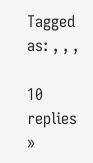Tagged as: , , ,

10 replies »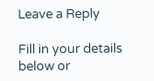Leave a Reply

Fill in your details below or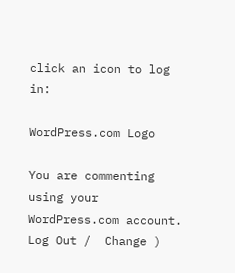click an icon to log in:

WordPress.com Logo

You are commenting using your WordPress.com account. Log Out /  Change )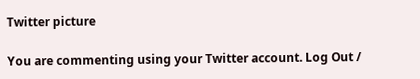Twitter picture

You are commenting using your Twitter account. Log Out /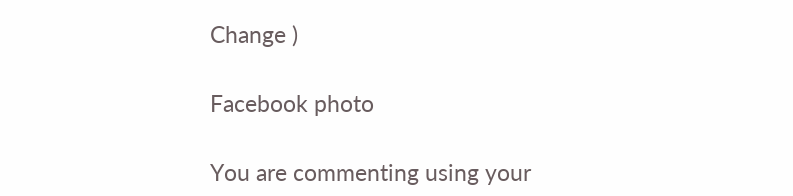Change )

Facebook photo

You are commenting using your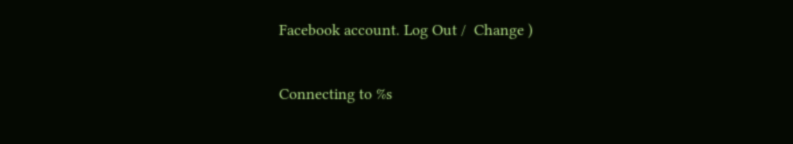Facebook account. Log Out /  Change )

Connecting to %s